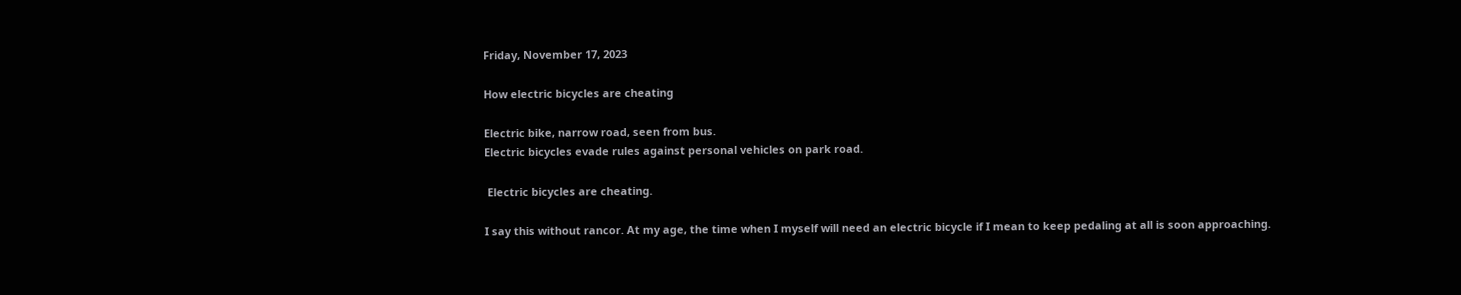Friday, November 17, 2023

How electric bicycles are cheating

Electric bike, narrow road, seen from bus.
Electric bicycles evade rules against personal vehicles on park road.

 Electric bicycles are cheating.

I say this without rancor. At my age, the time when I myself will need an electric bicycle if I mean to keep pedaling at all is soon approaching.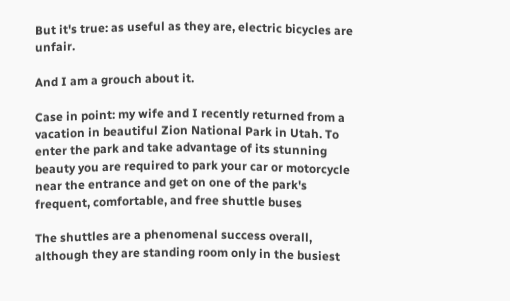But it's true: as useful as they are, electric bicycles are unfair.

And I am a grouch about it.

Case in point: my wife and I recently returned from a vacation in beautiful Zion National Park in Utah. To enter the park and take advantage of its stunning beauty you are required to park your car or motorcycle near the entrance and get on one of the park's frequent, comfortable, and free shuttle buses

The shuttles are a phenomenal success overall, although they are standing room only in the busiest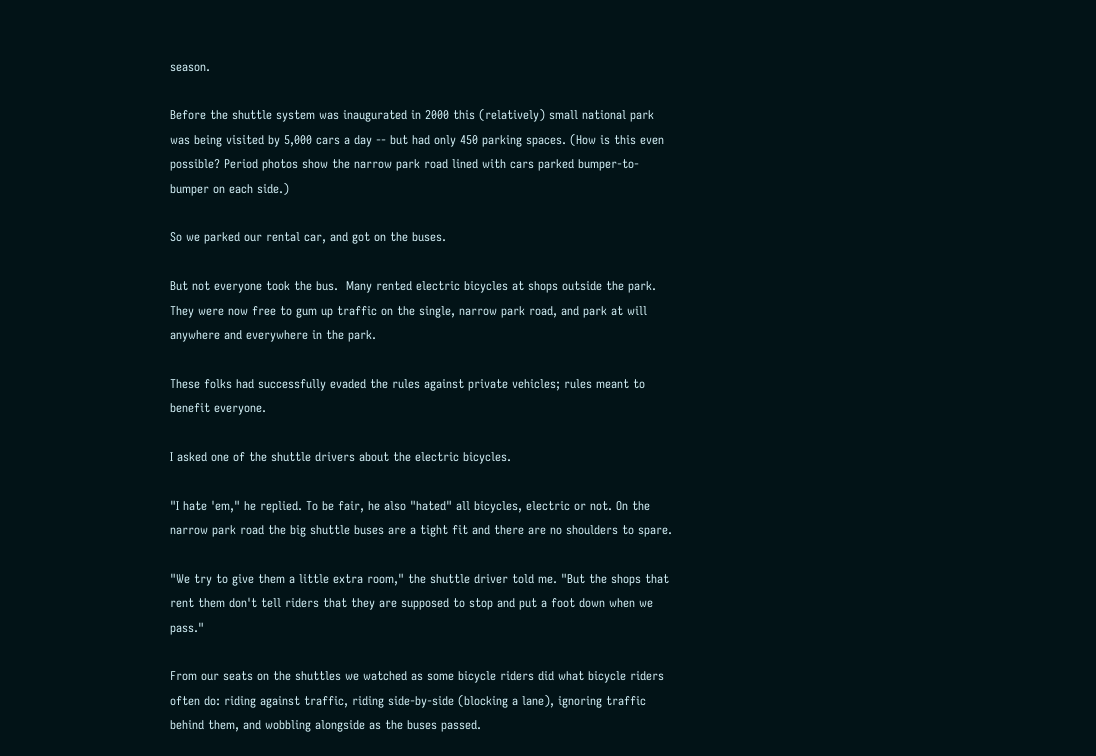season.

Before the shuttle system was inaugurated in 2000 this (relatively) small national park was being visited by 5,000 cars a day -- but had only 450 parking spaces. (How is this even possible? Period photos show the narrow park road lined with cars parked bumper-to-bumper on each side.)

So we parked our rental car, and got on the buses.

But not everyone took the bus.  Many rented electric bicycles at shops outside the park. They were now free to gum up traffic on the single, narrow park road, and park at will anywhere and everywhere in the park.

These folks had successfully evaded the rules against private vehicles; rules meant to benefit everyone.

I asked one of the shuttle drivers about the electric bicycles.

"I hate 'em," he replied. To be fair, he also "hated" all bicycles, electric or not. On the narrow park road the big shuttle buses are a tight fit and there are no shoulders to spare.

"We try to give them a little extra room," the shuttle driver told me. "But the shops that rent them don't tell riders that they are supposed to stop and put a foot down when we pass."

From our seats on the shuttles we watched as some bicycle riders did what bicycle riders often do: riding against traffic, riding side-by-side (blocking a lane), ignoring traffic behind them, and wobbling alongside as the buses passed.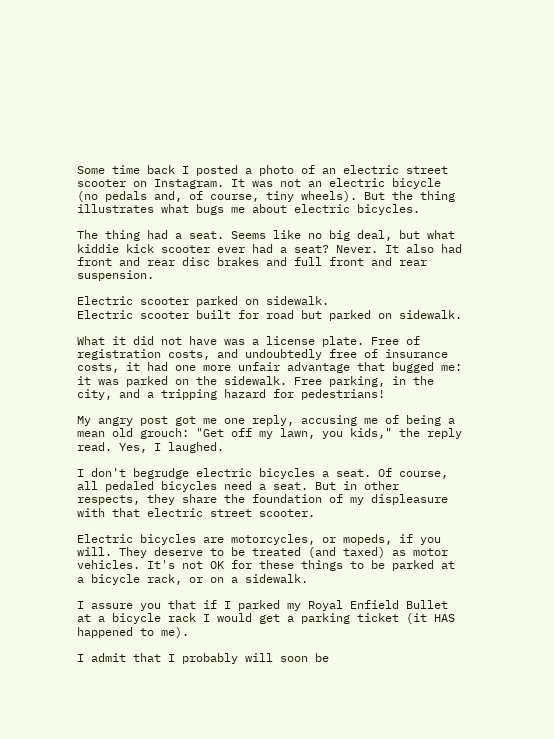Some time back I posted a photo of an electric street scooter on Instagram. It was not an electric bicycle (no pedals and, of course, tiny wheels). But the thing illustrates what bugs me about electric bicycles.

The thing had a seat. Seems like no big deal, but what kiddie kick scooter ever had a seat? Never. It also had front and rear disc brakes and full front and rear suspension.

Electric scooter parked on sidewalk.
Electric scooter built for road but parked on sidewalk.

What it did not have was a license plate. Free of registration costs, and undoubtedly free of insurance costs, it had one more unfair advantage that bugged me: it was parked on the sidewalk. Free parking, in the city, and a tripping hazard for pedestrians!

My angry post got me one reply, accusing me of being a mean old grouch: "Get off my lawn, you kids," the reply read. Yes, I laughed.

I don't begrudge electric bicycles a seat. Of course, all pedaled bicycles need a seat. But in other respects, they share the foundation of my displeasure with that electric street scooter.

Electric bicycles are motorcycles, or mopeds, if you will. They deserve to be treated (and taxed) as motor vehicles. It's not OK for these things to be parked at a bicycle rack, or on a sidewalk.

I assure you that if I parked my Royal Enfield Bullet at a bicycle rack I would get a parking ticket (it HAS happened to me).

I admit that I probably will soon be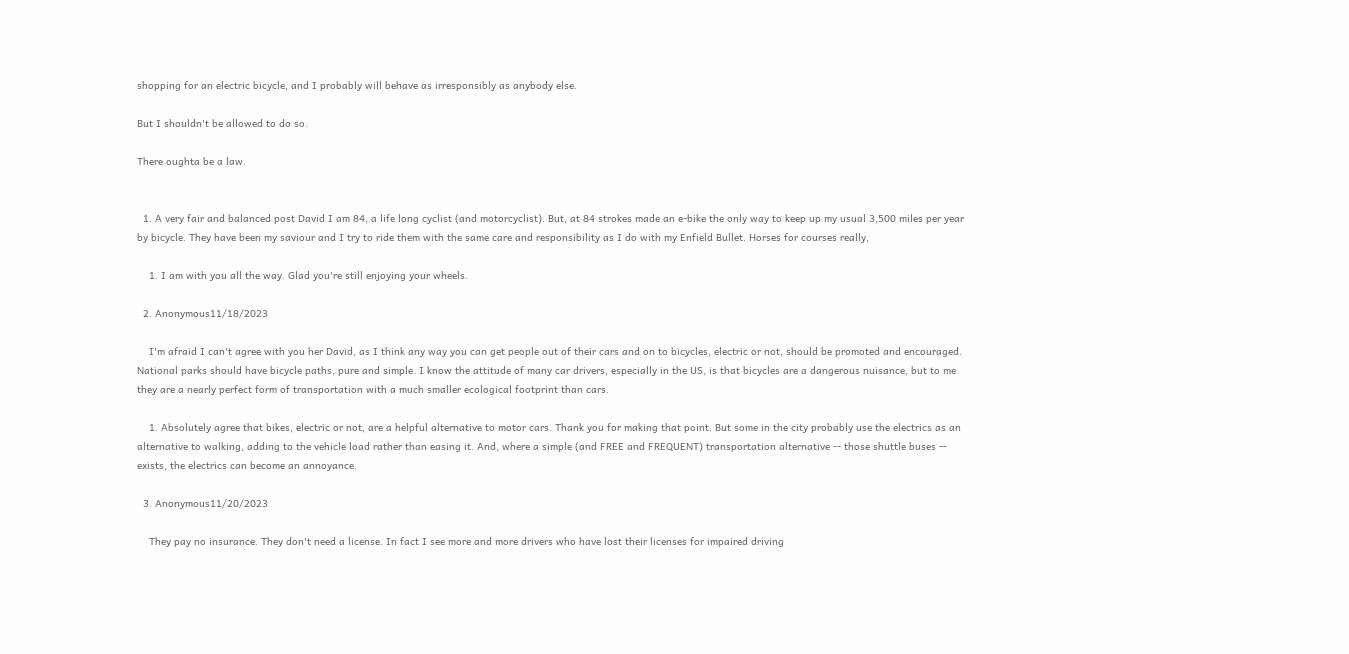shopping for an electric bicycle, and I probably will behave as irresponsibly as anybody else.

But I shouldn't be allowed to do so.

There oughta be a law.


  1. A very fair and balanced post David I am 84, a life long cyclist (and motorcyclist). But, at 84 strokes made an e-bike the only way to keep up my usual 3,500 miles per year by bicycle. They have been my saviour and I try to ride them with the same care and responsibility as I do with my Enfield Bullet. Horses for courses really,

    1. I am with you all the way. Glad you're still enjoying your wheels.

  2. Anonymous11/18/2023

    I'm afraid I can't agree with you her David, as I think any way you can get people out of their cars and on to bicycles, electric or not, should be promoted and encouraged. National parks should have bicycle paths, pure and simple. I know the attitude of many car drivers, especially in the US, is that bicycles are a dangerous nuisance, but to me they are a nearly perfect form of transportation with a much smaller ecological footprint than cars.

    1. Absolutely agree that bikes, electric or not, are a helpful alternative to motor cars. Thank you for making that point. But some in the city probably use the electrics as an alternative to walking, adding to the vehicle load rather than easing it. And, where a simple (and FREE and FREQUENT) transportation alternative -- those shuttle buses -- exists, the electrics can become an annoyance.

  3. Anonymous11/20/2023

    They pay no insurance. They don't need a license. In fact I see more and more drivers who have lost their licenses for impaired driving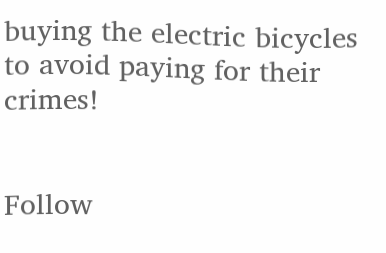buying the electric bicycles to avoid paying for their crimes!


Follow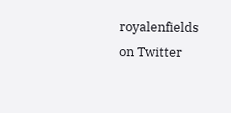royalenfields on Twitter